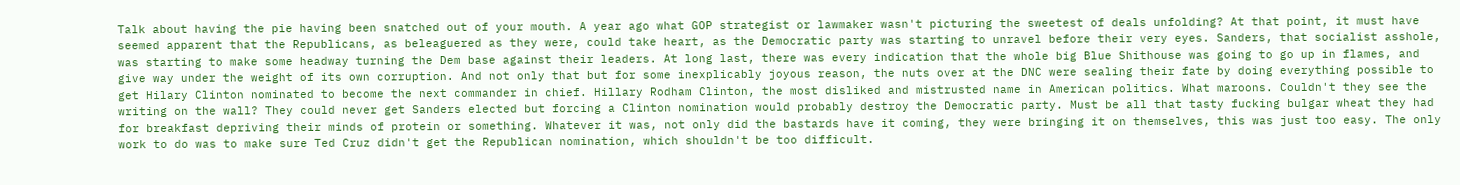Talk about having the pie having been snatched out of your mouth. A year ago what GOP strategist or lawmaker wasn't picturing the sweetest of deals unfolding? At that point, it must have seemed apparent that the Republicans, as beleaguered as they were, could take heart, as the Democratic party was starting to unravel before their very eyes. Sanders, that socialist asshole, was starting to make some headway turning the Dem base against their leaders. At long last, there was every indication that the whole big Blue Shithouse was going to go up in flames, and give way under the weight of its own corruption. And not only that but for some inexplicably joyous reason, the nuts over at the DNC were sealing their fate by doing everything possible to get Hilary Clinton nominated to become the next commander in chief. Hillary Rodham Clinton, the most disliked and mistrusted name in American politics. What maroons. Couldn't they see the writing on the wall? They could never get Sanders elected but forcing a Clinton nomination would probably destroy the Democratic party. Must be all that tasty fucking bulgar wheat they had for breakfast depriving their minds of protein or something. Whatever it was, not only did the bastards have it coming, they were bringing it on themselves, this was just too easy. The only work to do was to make sure Ted Cruz didn't get the Republican nomination, which shouldn't be too difficult.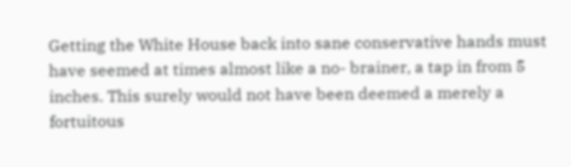Getting the White House back into sane conservative hands must have seemed at times almost like a no- brainer, a tap in from 5 inches. This surely would not have been deemed a merely a fortuitous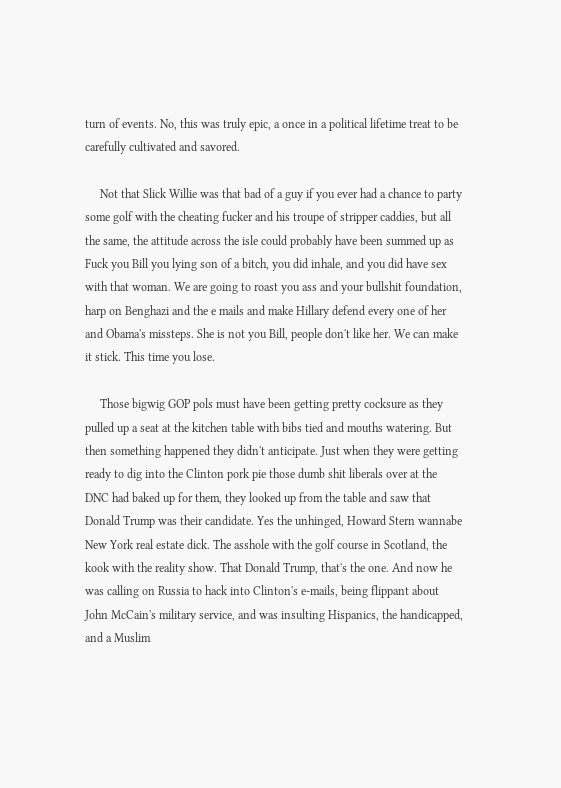turn of events. No, this was truly epic, a once in a political lifetime treat to be carefully cultivated and savored.

     Not that Slick Willie was that bad of a guy if you ever had a chance to party some golf with the cheating fucker and his troupe of stripper caddies, but all the same, the attitude across the isle could probably have been summed up as Fuck you Bill you lying son of a bitch, you did inhale, and you did have sex with that woman. We are going to roast you ass and your bullshit foundation, harp on Benghazi and the e mails and make Hillary defend every one of her and Obama's missteps. She is not you Bill, people don't like her. We can make it stick. This time you lose.

     Those bigwig GOP pols must have been getting pretty cocksure as they pulled up a seat at the kitchen table with bibs tied and mouths watering. But then something happened they didn't anticipate. Just when they were getting ready to dig into the Clinton pork pie those dumb shit liberals over at the DNC had baked up for them, they looked up from the table and saw that Donald Trump was their candidate. Yes the unhinged, Howard Stern wannabe New York real estate dick. The asshole with the golf course in Scotland, the kook with the reality show. That Donald Trump, that's the one. And now he was calling on Russia to hack into Clinton's e-mails, being flippant about John McCain's military service, and was insulting Hispanics, the handicapped, and a Muslim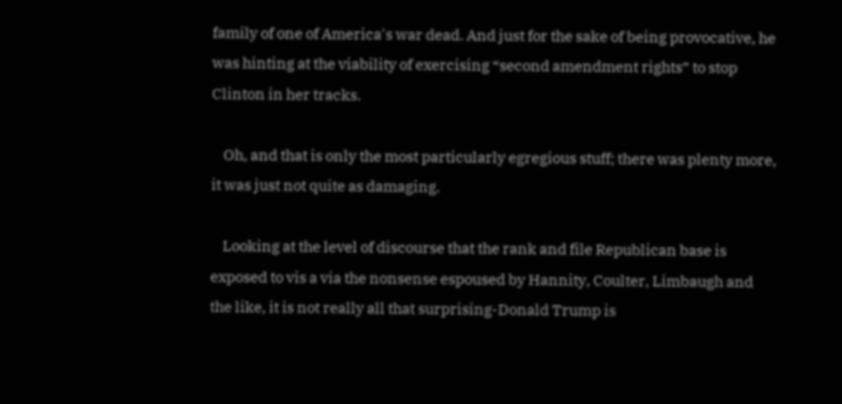family of one of America's war dead. And just for the sake of being provocative, he was hinting at the viability of exercising “second amendment rights” to stop Clinton in her tracks.

    Oh, and that is only the most particularly egregious stuff; there was plenty more, it was just not quite as damaging.

    Looking at the level of discourse that the rank and file Republican base is exposed to vis a via the nonsense espoused by Hannity, Coulter, Limbaugh and the like, it is not really all that surprising-Donald Trump is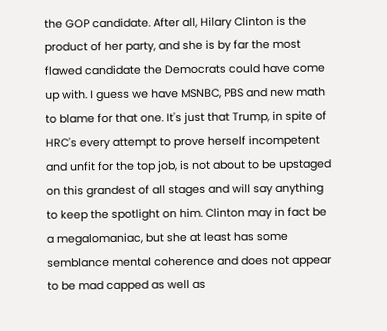the GOP candidate. After all, Hilary Clinton is the product of her party, and she is by far the most flawed candidate the Democrats could have come up with. I guess we have MSNBC, PBS and new math to blame for that one. It's just that Trump, in spite of HRC's every attempt to prove herself incompetent and unfit for the top job, is not about to be upstaged on this grandest of all stages and will say anything to keep the spotlight on him. Clinton may in fact be a megalomaniac, but she at least has some semblance mental coherence and does not appear to be mad capped as well as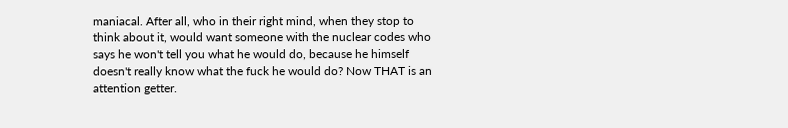maniacal. After all, who in their right mind, when they stop to think about it, would want someone with the nuclear codes who says he won't tell you what he would do, because he himself doesn't really know what the fuck he would do? Now THAT is an attention getter.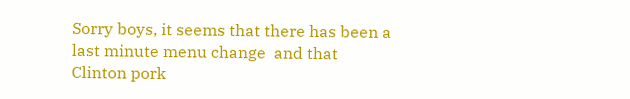Sorry boys, it seems that there has been a last minute menu change  and that Clinton pork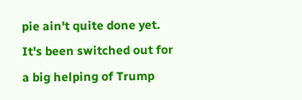pie ain't quite done yet. It's been switched out for a big helping of Trump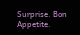Surprise. Bon Appetite.